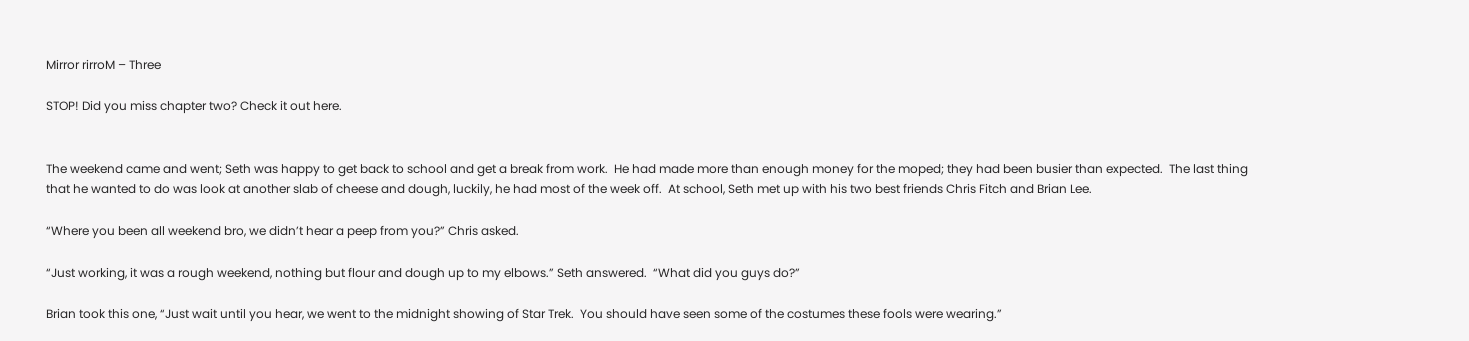Mirror rirroM – Three

STOP! Did you miss chapter two? Check it out here.


The weekend came and went; Seth was happy to get back to school and get a break from work.  He had made more than enough money for the moped; they had been busier than expected.  The last thing that he wanted to do was look at another slab of cheese and dough, luckily, he had most of the week off.  At school, Seth met up with his two best friends Chris Fitch and Brian Lee.

“Where you been all weekend bro, we didn’t hear a peep from you?” Chris asked.

“Just working, it was a rough weekend, nothing but flour and dough up to my elbows.” Seth answered.  “What did you guys do?”

Brian took this one, “Just wait until you hear, we went to the midnight showing of Star Trek.  You should have seen some of the costumes these fools were wearing.”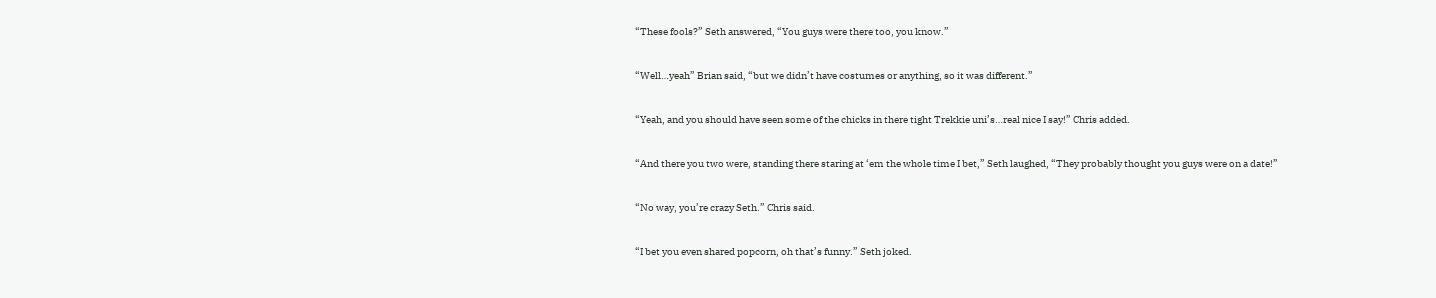“These fools?” Seth answered, “You guys were there too, you know.”

“Well…yeah” Brian said, “but we didn’t have costumes or anything, so it was different.”

“Yeah, and you should have seen some of the chicks in there tight Trekkie uni’s…real nice I say!” Chris added.

“And there you two were, standing there staring at ‘em the whole time I bet,” Seth laughed, “They probably thought you guys were on a date!”

“No way, you’re crazy Seth.” Chris said.

“I bet you even shared popcorn, oh that’s funny.” Seth joked.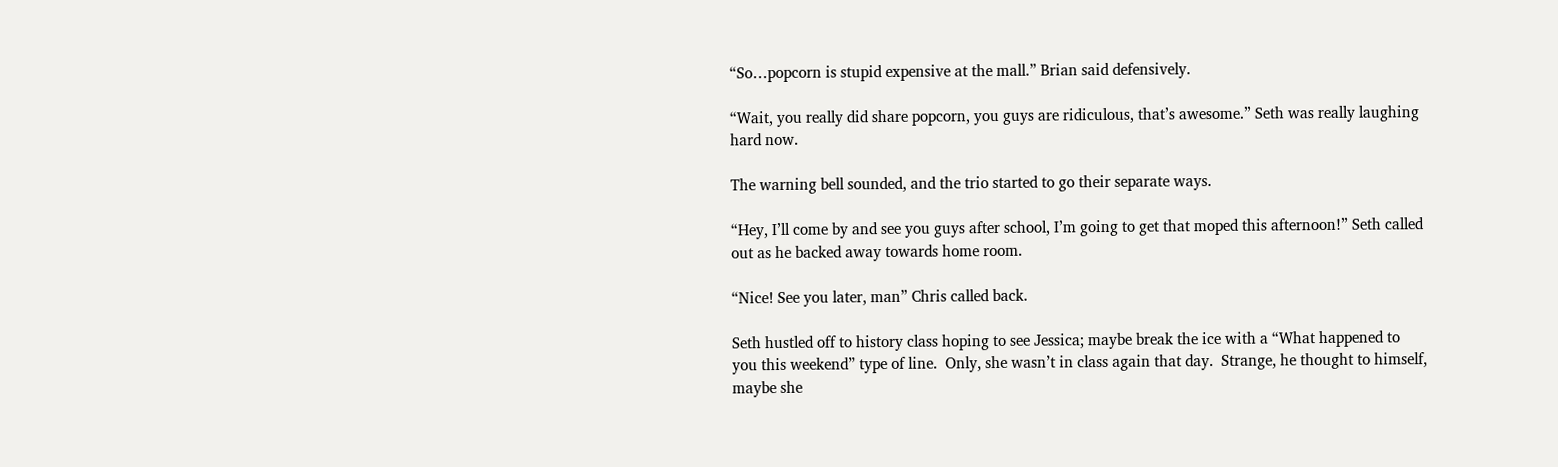“So…popcorn is stupid expensive at the mall.” Brian said defensively.

“Wait, you really did share popcorn, you guys are ridiculous, that’s awesome.” Seth was really laughing hard now.

The warning bell sounded, and the trio started to go their separate ways.

“Hey, I’ll come by and see you guys after school, I’m going to get that moped this afternoon!” Seth called out as he backed away towards home room.

“Nice! See you later, man” Chris called back.

Seth hustled off to history class hoping to see Jessica; maybe break the ice with a “What happened to you this weekend” type of line.  Only, she wasn’t in class again that day.  Strange, he thought to himself, maybe she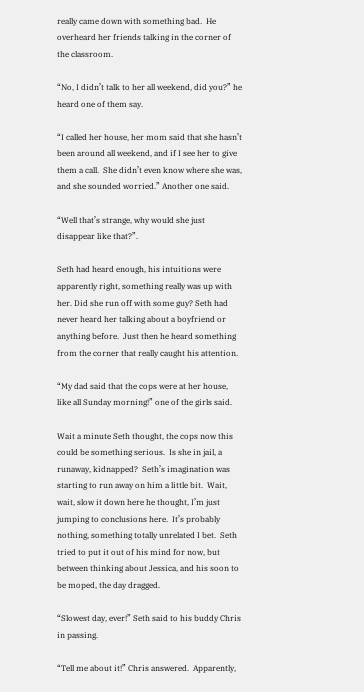really came down with something bad.  He overheard her friends talking in the corner of the classroom.

“No, I didn’t talk to her all weekend, did you?” he heard one of them say.

“I called her house, her mom said that she hasn’t been around all weekend, and if I see her to give them a call.  She didn’t even know where she was, and she sounded worried.” Another one said.

“Well that’s strange, why would she just disappear like that?”.

Seth had heard enough, his intuitions were apparently right, something really was up with her. Did she run off with some guy? Seth had never heard her talking about a boyfriend or anything before.  Just then he heard something from the corner that really caught his attention.

“My dad said that the cops were at her house, like all Sunday morning!” one of the girls said.

Wait a minute Seth thought, the cops now this could be something serious.  Is she in jail, a runaway, kidnapped?  Seth’s imagination was starting to run away on him a little bit.  Wait, wait, slow it down here he thought, I’m just jumping to conclusions here.  It’s probably nothing, something totally unrelated I bet.  Seth tried to put it out of his mind for now, but between thinking about Jessica, and his soon to be moped, the day dragged.

“Slowest day, ever!” Seth said to his buddy Chris in passing.

“Tell me about it!” Chris answered.  Apparently,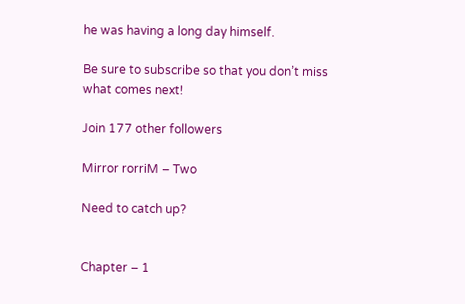he was having a long day himself.

Be sure to subscribe so that you don’t miss what comes next!

Join 177 other followers

Mirror rorriM – Two

Need to catch up?


Chapter – 1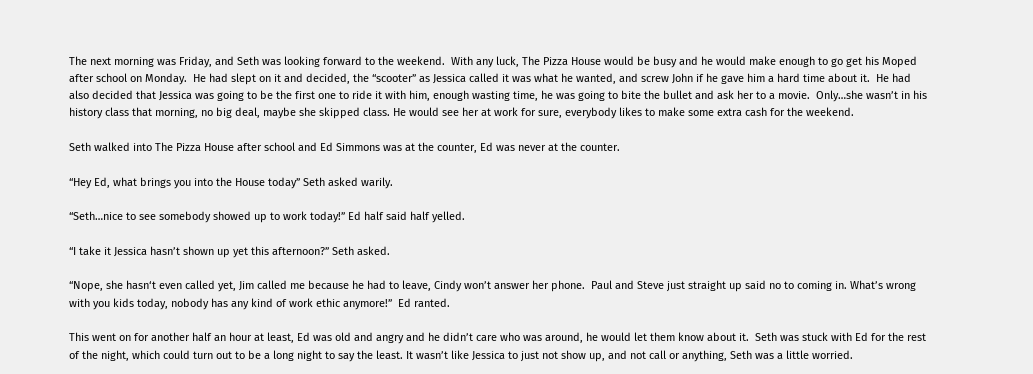The next morning was Friday, and Seth was looking forward to the weekend.  With any luck, The Pizza House would be busy and he would make enough to go get his Moped after school on Monday.  He had slept on it and decided, the “scooter” as Jessica called it was what he wanted, and screw John if he gave him a hard time about it.  He had also decided that Jessica was going to be the first one to ride it with him, enough wasting time, he was going to bite the bullet and ask her to a movie.  Only…she wasn’t in his history class that morning, no big deal, maybe she skipped class. He would see her at work for sure, everybody likes to make some extra cash for the weekend.

Seth walked into The Pizza House after school and Ed Simmons was at the counter, Ed was never at the counter.

“Hey Ed, what brings you into the House today” Seth asked warily.

“Seth…nice to see somebody showed up to work today!” Ed half said half yelled.

“I take it Jessica hasn’t shown up yet this afternoon?” Seth asked.

“Nope, she hasn‘t even called yet, Jim called me because he had to leave, Cindy won’t answer her phone.  Paul and Steve just straight up said no to coming in. What’s wrong with you kids today, nobody has any kind of work ethic anymore!”  Ed ranted.

This went on for another half an hour at least, Ed was old and angry and he didn’t care who was around, he would let them know about it.  Seth was stuck with Ed for the rest of the night, which could turn out to be a long night to say the least. It wasn’t like Jessica to just not show up, and not call or anything, Seth was a little worried.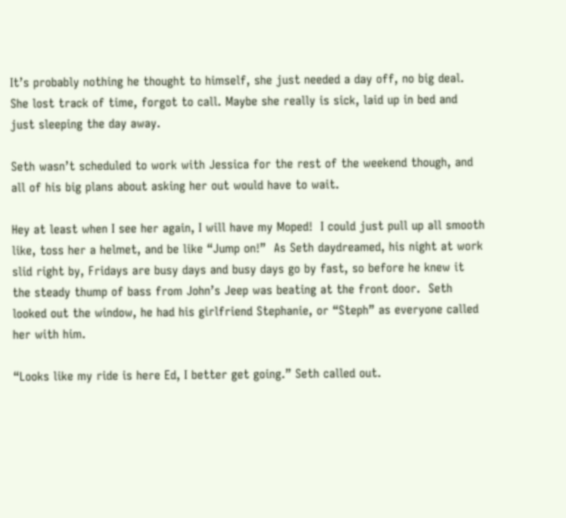It’s probably nothing he thought to himself, she just needed a day off, no big deal.  She lost track of time, forgot to call. Maybe she really is sick, laid up in bed and just sleeping the day away.

Seth wasn’t scheduled to work with Jessica for the rest of the weekend though, and all of his big plans about asking her out would have to wait.

Hey at least when I see her again, I will have my Moped!  I could just pull up all smooth like, toss her a helmet, and be like “Jump on!”  As Seth daydreamed, his night at work slid right by, Fridays are busy days and busy days go by fast, so before he knew it the steady thump of bass from John’s Jeep was beating at the front door.  Seth looked out the window, he had his girlfriend Stephanie, or “Steph” as everyone called her with him.

“Looks like my ride is here Ed, I better get going.” Seth called out.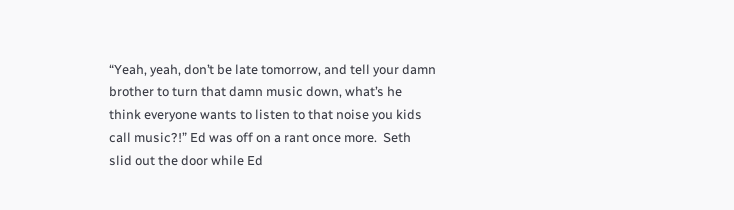“Yeah, yeah, don’t be late tomorrow, and tell your damn brother to turn that damn music down, what’s he think everyone wants to listen to that noise you kids call music?!” Ed was off on a rant once more.  Seth slid out the door while Ed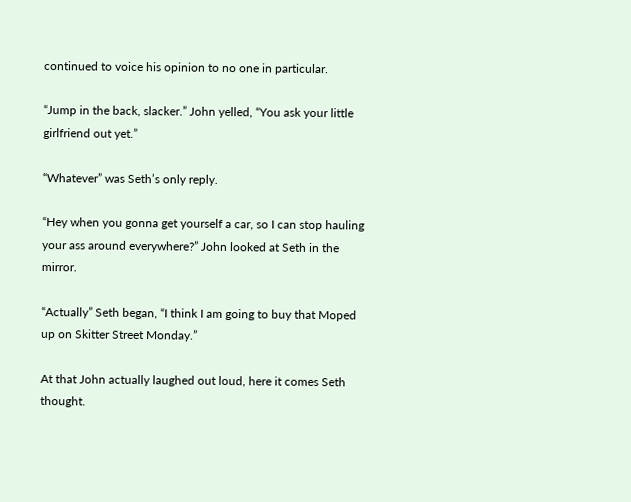continued to voice his opinion to no one in particular.

“Jump in the back, slacker.” John yelled, “You ask your little girlfriend out yet.”

“Whatever” was Seth’s only reply.

“Hey when you gonna get yourself a car, so I can stop hauling your ass around everywhere?” John looked at Seth in the mirror.

“Actually” Seth began, “I think I am going to buy that Moped up on Skitter Street Monday.”

At that John actually laughed out loud, here it comes Seth thought.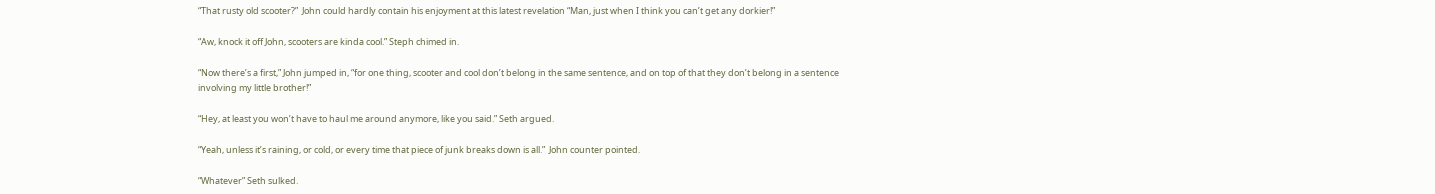“That rusty old scooter?”  John could hardly contain his enjoyment at this latest revelation “Man, just when I think you can’t get any dorkier!”

“Aw, knock it off John, scooters are kinda cool.” Steph chimed in.

“Now there’s a first,” John jumped in, “for one thing, scooter and cool don’t belong in the same sentence, and on top of that they don’t belong in a sentence involving my little brother!”

“Hey, at least you won’t have to haul me around anymore, like you said.” Seth argued.

“Yeah, unless it’s raining, or cold, or every time that piece of junk breaks down is all.”  John counter pointed.

“Whatever” Seth sulked.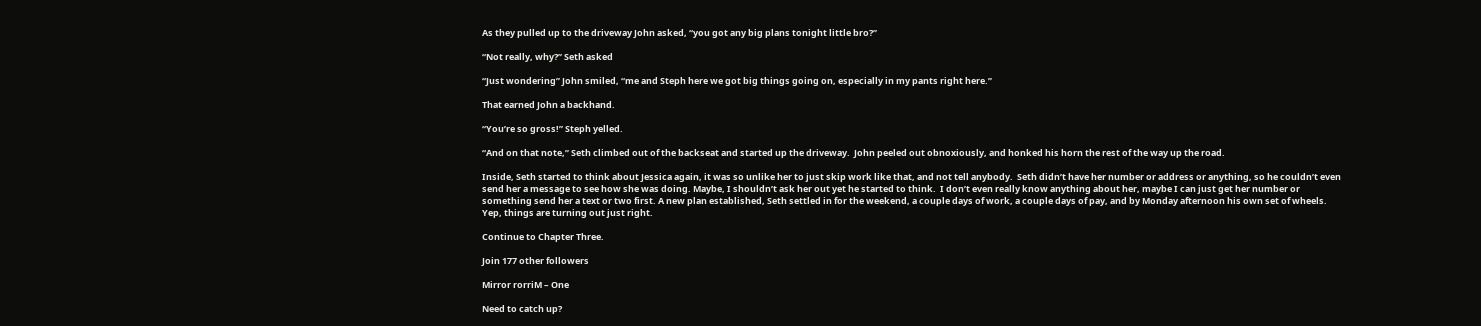As they pulled up to the driveway John asked, “you got any big plans tonight little bro?”

“Not really, why?” Seth asked

“Just wondering” John smiled, “me and Steph here we got big things going on, especially in my pants right here.”

That earned John a backhand.

“You’re so gross!” Steph yelled.

“And on that note,” Seth climbed out of the backseat and started up the driveway.  John peeled out obnoxiously, and honked his horn the rest of the way up the road.

Inside, Seth started to think about Jessica again, it was so unlike her to just skip work like that, and not tell anybody.  Seth didn’t have her number or address or anything, so he couldn’t even send her a message to see how she was doing. Maybe, I shouldn’t ask her out yet he started to think.  I don’t even really know anything about her, maybe I can just get her number or something send her a text or two first. A new plan established, Seth settled in for the weekend, a couple days of work, a couple days of pay, and by Monday afternoon his own set of wheels.  Yep, things are turning out just right.

Continue to Chapter Three.

Join 177 other followers

Mirror rorriM – One

Need to catch up?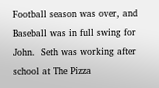Football season was over, and Baseball was in full swing for John.  Seth was working after school at The Pizza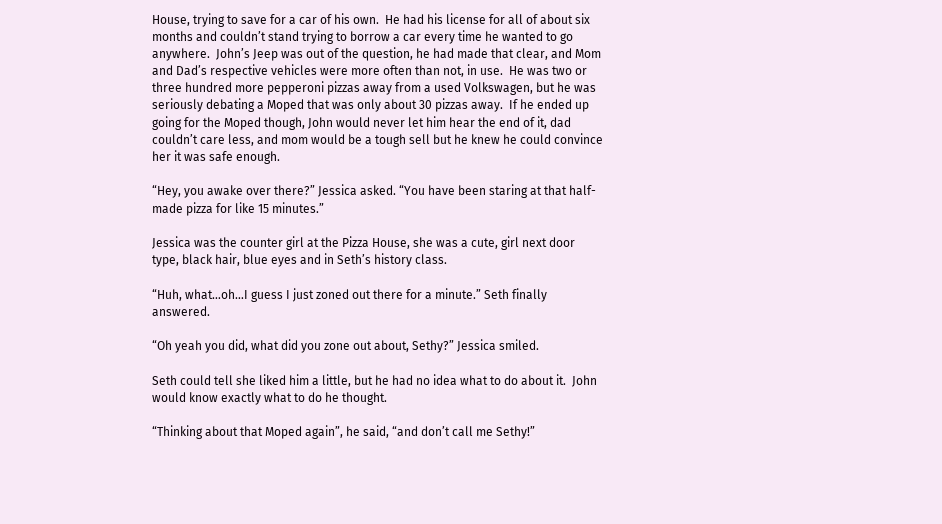House, trying to save for a car of his own.  He had his license for all of about six months and couldn’t stand trying to borrow a car every time he wanted to go anywhere.  John’s Jeep was out of the question, he had made that clear, and Mom and Dad’s respective vehicles were more often than not, in use.  He was two or three hundred more pepperoni pizzas away from a used Volkswagen, but he was seriously debating a Moped that was only about 30 pizzas away.  If he ended up going for the Moped though, John would never let him hear the end of it, dad couldn’t care less, and mom would be a tough sell but he knew he could convince her it was safe enough.

“Hey, you awake over there?” Jessica asked. “You have been staring at that half-made pizza for like 15 minutes.”

Jessica was the counter girl at the Pizza House, she was a cute, girl next door type, black hair, blue eyes and in Seth’s history class.

“Huh, what…oh…I guess I just zoned out there for a minute.” Seth finally answered.

“Oh yeah you did, what did you zone out about, Sethy?” Jessica smiled.

Seth could tell she liked him a little, but he had no idea what to do about it.  John would know exactly what to do he thought.

“Thinking about that Moped again”, he said, “and don’t call me Sethy!”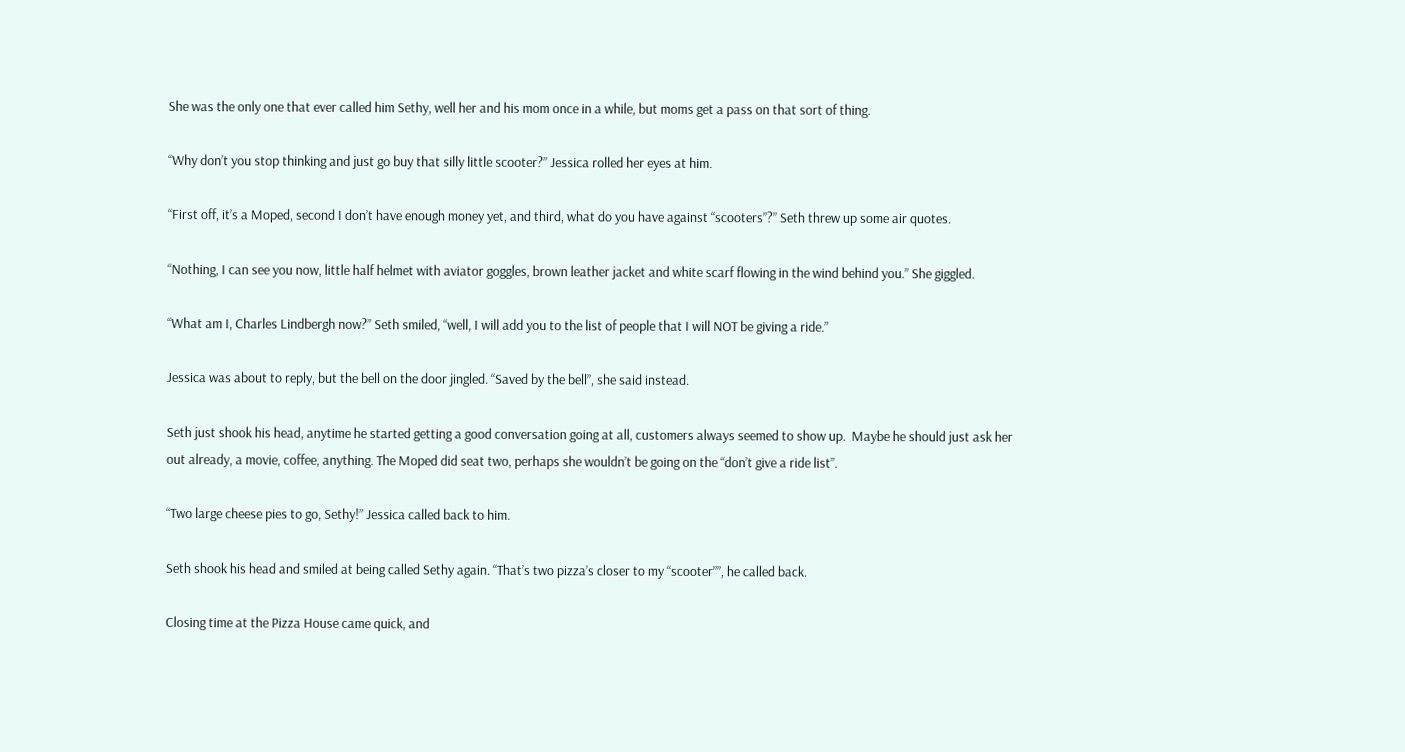She was the only one that ever called him Sethy, well her and his mom once in a while, but moms get a pass on that sort of thing.

“Why don’t you stop thinking and just go buy that silly little scooter?” Jessica rolled her eyes at him.

“First off, it’s a Moped, second I don’t have enough money yet, and third, what do you have against “scooters”?” Seth threw up some air quotes.

“Nothing, I can see you now, little half helmet with aviator goggles, brown leather jacket and white scarf flowing in the wind behind you.” She giggled.

“What am I, Charles Lindbergh now?” Seth smiled, “well, I will add you to the list of people that I will NOT be giving a ride.”

Jessica was about to reply, but the bell on the door jingled. “Saved by the bell”, she said instead.

Seth just shook his head, anytime he started getting a good conversation going at all, customers always seemed to show up.  Maybe he should just ask her out already, a movie, coffee, anything. The Moped did seat two, perhaps she wouldn’t be going on the “don’t give a ride list”.

“Two large cheese pies to go, Sethy!” Jessica called back to him.

Seth shook his head and smiled at being called Sethy again. “That’s two pizza’s closer to my “scooter””, he called back.

Closing time at the Pizza House came quick, and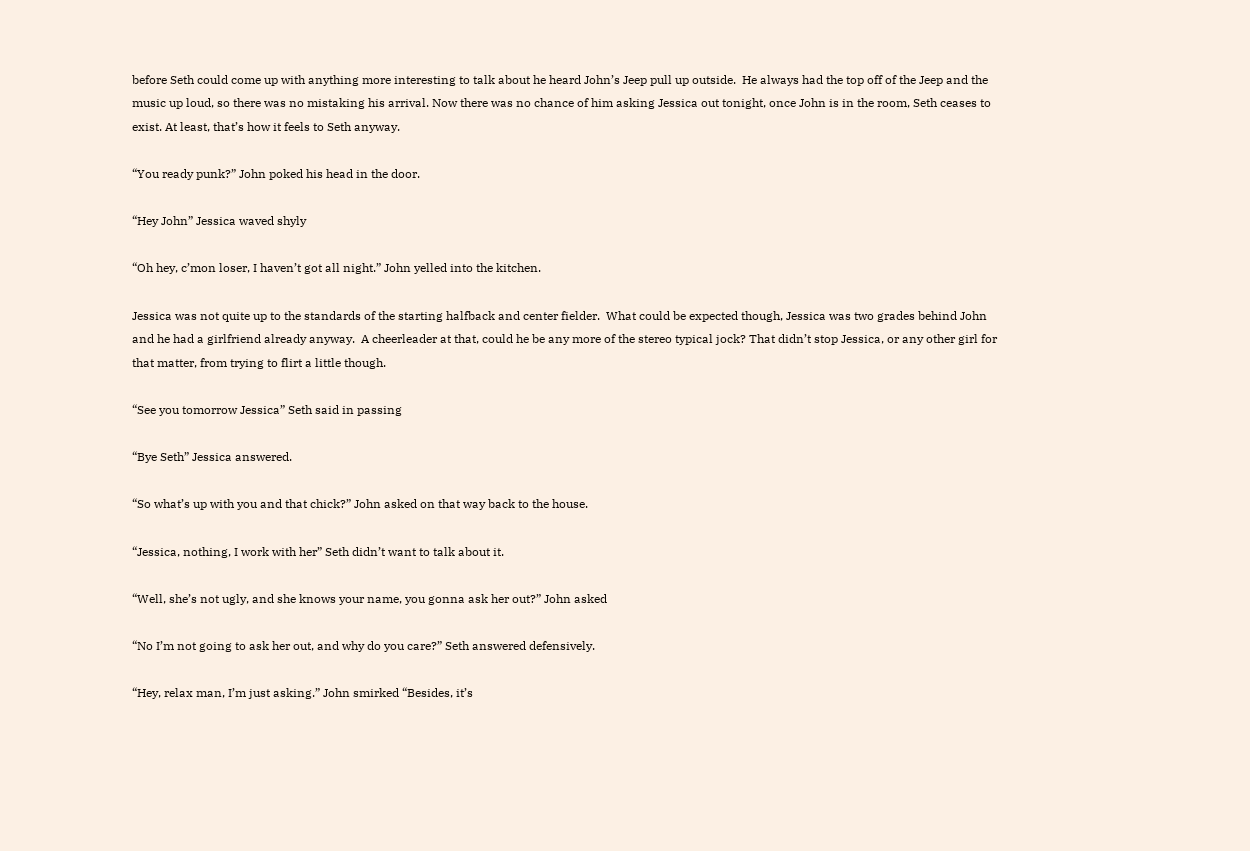before Seth could come up with anything more interesting to talk about he heard John’s Jeep pull up outside.  He always had the top off of the Jeep and the music up loud, so there was no mistaking his arrival. Now there was no chance of him asking Jessica out tonight, once John is in the room, Seth ceases to exist. At least, that’s how it feels to Seth anyway.

“You ready punk?” John poked his head in the door.

“Hey John” Jessica waved shyly

“Oh hey, c’mon loser, I haven’t got all night.” John yelled into the kitchen.

Jessica was not quite up to the standards of the starting halfback and center fielder.  What could be expected though, Jessica was two grades behind John and he had a girlfriend already anyway.  A cheerleader at that, could he be any more of the stereo typical jock? That didn’t stop Jessica, or any other girl for that matter, from trying to flirt a little though.

“See you tomorrow Jessica” Seth said in passing

“Bye Seth” Jessica answered.

“So what’s up with you and that chick?” John asked on that way back to the house.

“Jessica, nothing, I work with her” Seth didn’t want to talk about it.

“Well, she’s not ugly, and she knows your name, you gonna ask her out?” John asked

“No I’m not going to ask her out, and why do you care?” Seth answered defensively.

“Hey, relax man, I’m just asking.” John smirked “Besides, it’s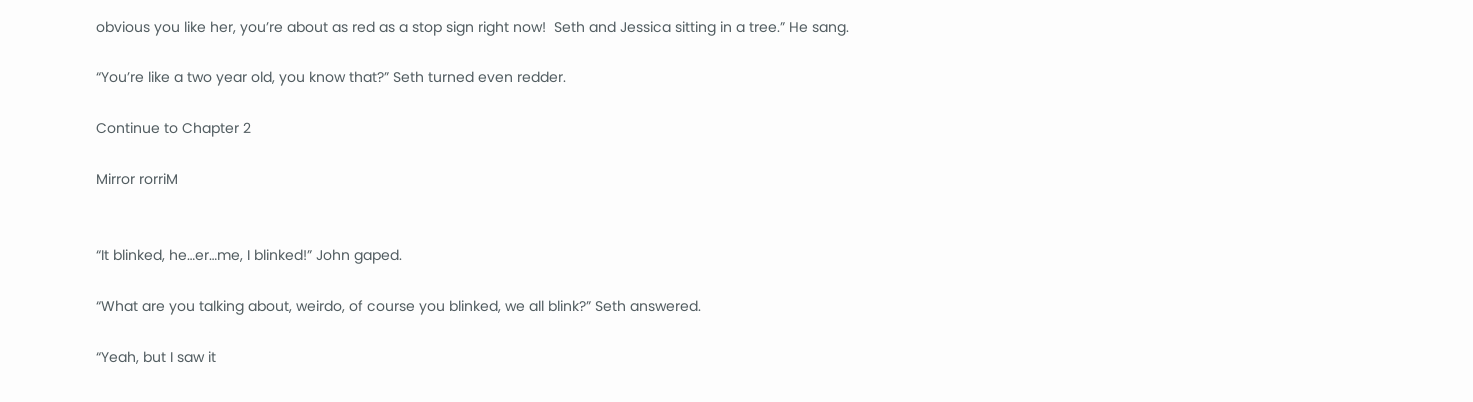obvious you like her, you’re about as red as a stop sign right now!  Seth and Jessica sitting in a tree.” He sang.

“You’re like a two year old, you know that?” Seth turned even redder.

Continue to Chapter 2

Mirror rorriM


“It blinked, he…er…me, I blinked!” John gaped.

“What are you talking about, weirdo, of course you blinked, we all blink?” Seth answered.

“Yeah, but I saw it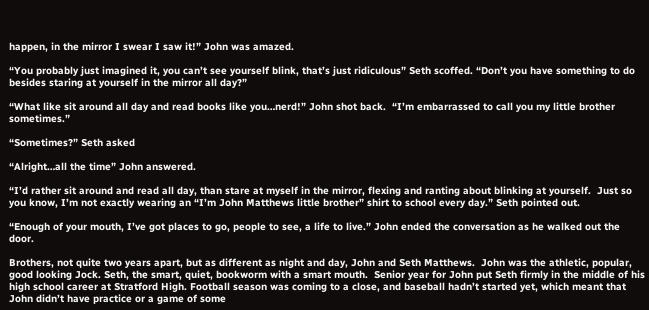happen, in the mirror I swear I saw it!” John was amazed.

“You probably just imagined it, you can’t see yourself blink, that’s just ridiculous” Seth scoffed. “Don’t you have something to do besides staring at yourself in the mirror all day?”

“What like sit around all day and read books like you…nerd!” John shot back.  “I’m embarrassed to call you my little brother sometimes.”

“Sometimes?” Seth asked

“Alright…all the time” John answered.

“I’d rather sit around and read all day, than stare at myself in the mirror, flexing and ranting about blinking at yourself.  Just so you know, I’m not exactly wearing an “I’m John Matthews little brother” shirt to school every day.” Seth pointed out.

“Enough of your mouth, I’ve got places to go, people to see, a life to live.” John ended the conversation as he walked out the door.

Brothers, not quite two years apart, but as different as night and day, John and Seth Matthews.  John was the athletic, popular, good looking Jock. Seth, the smart, quiet, bookworm with a smart mouth.  Senior year for John put Seth firmly in the middle of his high school career at Stratford High. Football season was coming to a close, and baseball hadn’t started yet, which meant that John didn’t have practice or a game of some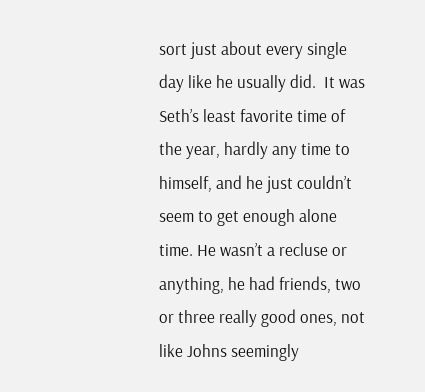sort just about every single day like he usually did.  It was Seth’s least favorite time of the year, hardly any time to himself, and he just couldn’t seem to get enough alone time. He wasn’t a recluse or anything, he had friends, two or three really good ones, not like Johns seemingly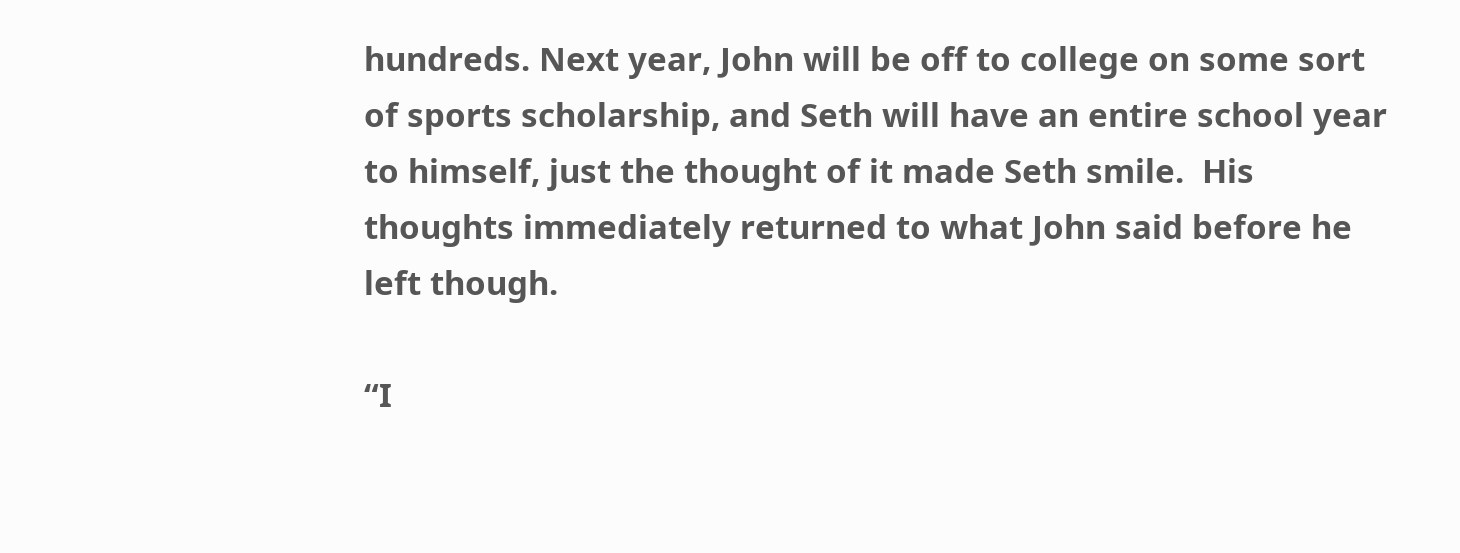hundreds. Next year, John will be off to college on some sort of sports scholarship, and Seth will have an entire school year to himself, just the thought of it made Seth smile.  His thoughts immediately returned to what John said before he left though.

“I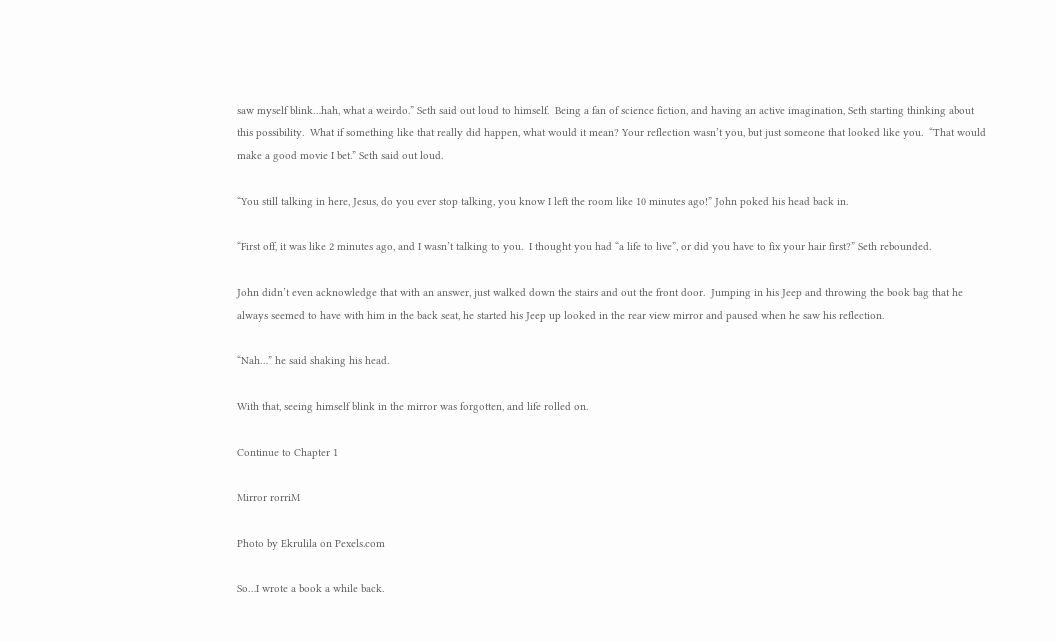saw myself blink…hah, what a weirdo.” Seth said out loud to himself.  Being a fan of science fiction, and having an active imagination, Seth starting thinking about this possibility.  What if something like that really did happen, what would it mean? Your reflection wasn’t you, but just someone that looked like you.  “That would make a good movie I bet.” Seth said out loud.

“You still talking in here, Jesus, do you ever stop talking, you know I left the room like 10 minutes ago!” John poked his head back in.

“First off, it was like 2 minutes ago, and I wasn’t talking to you.  I thought you had “a life to live”, or did you have to fix your hair first?” Seth rebounded.

John didn’t even acknowledge that with an answer, just walked down the stairs and out the front door.  Jumping in his Jeep and throwing the book bag that he always seemed to have with him in the back seat, he started his Jeep up looked in the rear view mirror and paused when he saw his reflection.

“Nah…” he said shaking his head.

With that, seeing himself blink in the mirror was forgotten, and life rolled on.

Continue to Chapter 1

Mirror rorriM

Photo by Ekrulila on Pexels.com

So…I wrote a book a while back.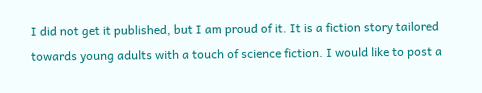I did not get it published, but I am proud of it. It is a fiction story tailored towards young adults with a touch of science fiction. I would like to post a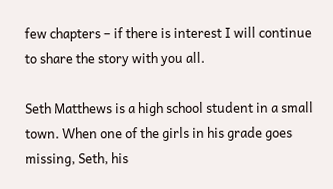few chapters – if there is interest I will continue to share the story with you all.

Seth Matthews is a high school student in a small town. When one of the girls in his grade goes missing, Seth, his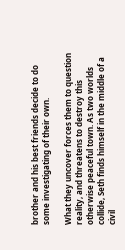brother and his best friends decide to do some investigating of their own.

What they uncover forces them to question reality, and threatens to destroy this otherwise peaceful town. As two worlds collide, Seth finds himself in the middle of a civil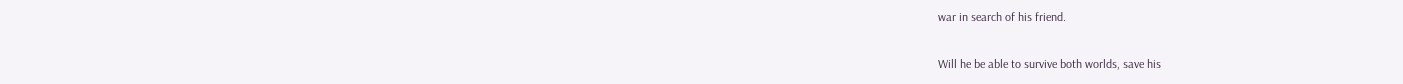war in search of his friend.

Will he be able to survive both worlds, save his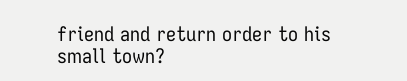friend and return order to his small town?